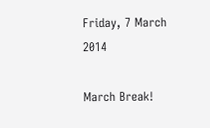Friday, 7 March 2014

March Break!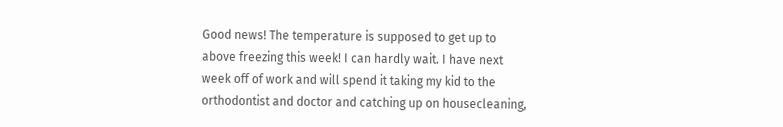Good news! The temperature is supposed to get up to above freezing this week! I can hardly wait. I have next week off of work and will spend it taking my kid to the orthodontist and doctor and catching up on housecleaning,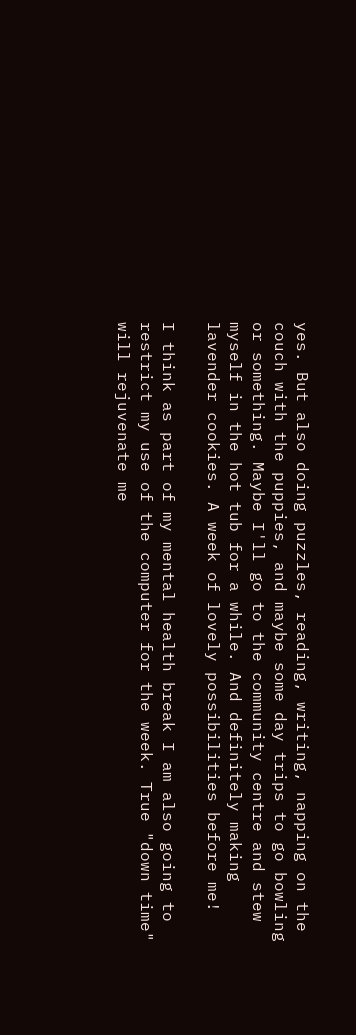yes. But also doing puzzles, reading, writing, napping on the couch with the puppies, and maybe some day trips to go bowling or something. Maybe I'll go to the community centre and stew myself in the hot tub for a while. And definitely making lavender cookies. A week of lovely possibilities before me!

I think as part of my mental health break I am also going to restrict my use of the computer for the week. True "down time" will rejuvenate me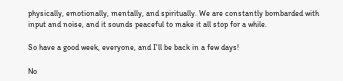physically, emotionally, mentally, and spiritually. We are constantly bombarded with input and noise, and it sounds peaceful to make it all stop for a while.

So have a good week, everyone, and I'll be back in a few days!

No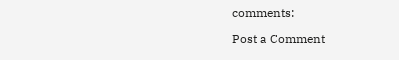comments:

Post a Comment